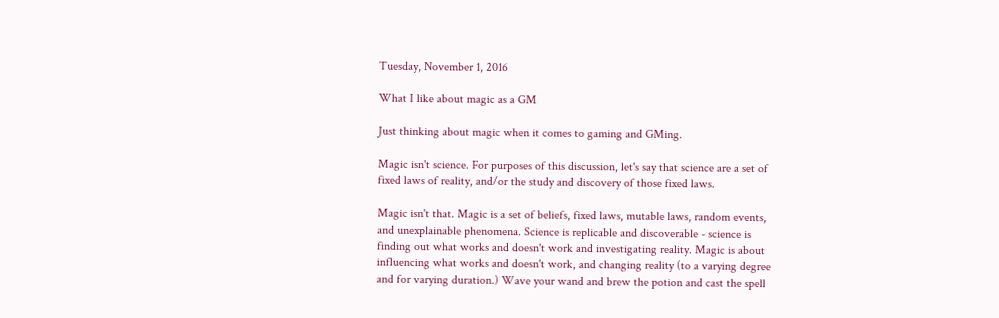Tuesday, November 1, 2016

What I like about magic as a GM

Just thinking about magic when it comes to gaming and GMing.

Magic isn't science. For purposes of this discussion, let's say that science are a set of fixed laws of reality, and/or the study and discovery of those fixed laws.

Magic isn't that. Magic is a set of beliefs, fixed laws, mutable laws, random events, and unexplainable phenomena. Science is replicable and discoverable - science is finding out what works and doesn't work and investigating reality. Magic is about influencing what works and doesn't work, and changing reality (to a varying degree and for varying duration.) Wave your wand and brew the potion and cast the spell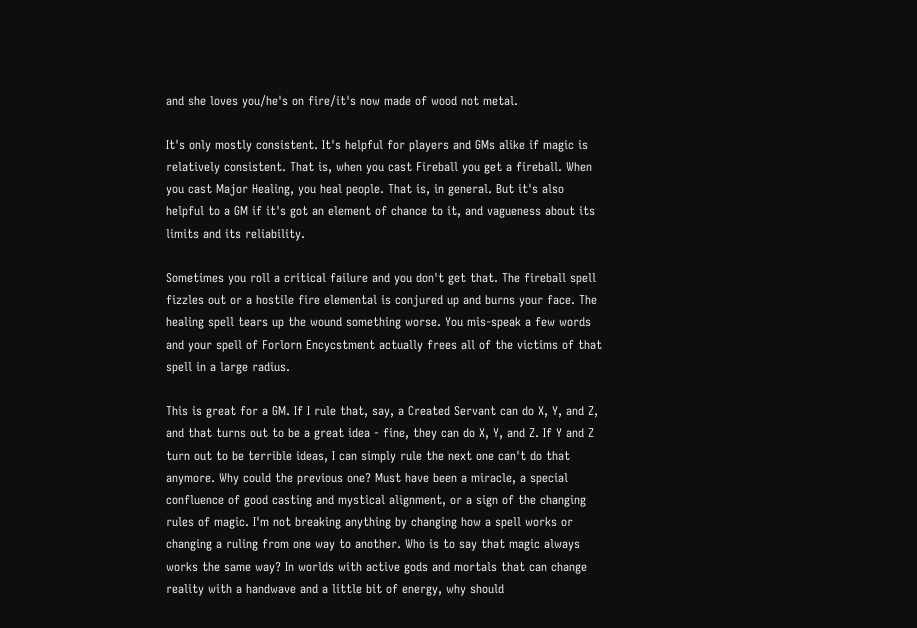and she loves you/he's on fire/it's now made of wood not metal.

It's only mostly consistent. It's helpful for players and GMs alike if magic is relatively consistent. That is, when you cast Fireball you get a fireball. When you cast Major Healing, you heal people. That is, in general. But it's also helpful to a GM if it's got an element of chance to it, and vagueness about its limits and its reliability.

Sometimes you roll a critical failure and you don't get that. The fireball spell fizzles out or a hostile fire elemental is conjured up and burns your face. The healing spell tears up the wound something worse. You mis-speak a few words and your spell of Forlorn Encycstment actually frees all of the victims of that spell in a large radius.

This is great for a GM. If I rule that, say, a Created Servant can do X, Y, and Z, and that turns out to be a great idea - fine, they can do X, Y, and Z. If Y and Z turn out to be terrible ideas, I can simply rule the next one can't do that anymore. Why could the previous one? Must have been a miracle, a special confluence of good casting and mystical alignment, or a sign of the changing rules of magic. I'm not breaking anything by changing how a spell works or changing a ruling from one way to another. Who is to say that magic always works the same way? In worlds with active gods and mortals that can change reality with a handwave and a little bit of energy, why should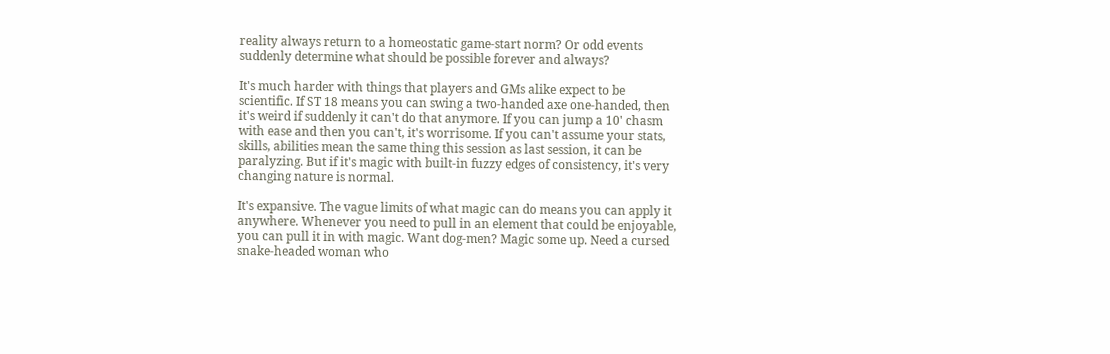reality always return to a homeostatic game-start norm? Or odd events suddenly determine what should be possible forever and always?

It's much harder with things that players and GMs alike expect to be scientific. If ST 18 means you can swing a two-handed axe one-handed, then it's weird if suddenly it can't do that anymore. If you can jump a 10' chasm with ease and then you can't, it's worrisome. If you can't assume your stats, skills, abilities mean the same thing this session as last session, it can be paralyzing. But if it's magic with built-in fuzzy edges of consistency, it's very changing nature is normal.

It's expansive. The vague limits of what magic can do means you can apply it anywhere. Whenever you need to pull in an element that could be enjoyable, you can pull it in with magic. Want dog-men? Magic some up. Need a cursed snake-headed woman who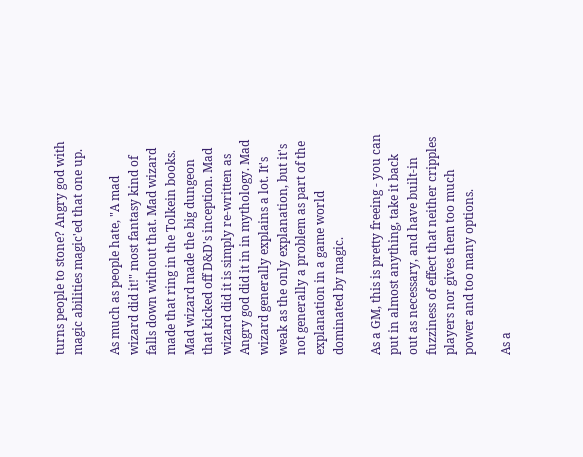turns people to stone? Angry god with magic abilities magic'ed that one up.

As much as people hate, "A mad wizard did it!" most fantasy kind of falls down without that. Mad wizard made that ring in the Tolkein books. Mad wizard made the big dungeon that kicked off D&D's inception. Mad wizard did it is simply re-written as Angry god did it in in mythology. Mad wizard generally explains a lot. It's weak as the only explanation, but it's not generally a problem as part of the explanation in a game world dominated by magic.

As a GM, this is pretty freeing - you can put in almost anything, take it back out as necessary, and have built-in fuzziness of effect that neither cripples players nor gives them too much power and too many options.

As a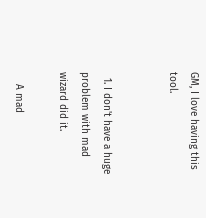GM, I love having this tool.


  1. I don't have a huge problem with mad wizard did it.

    A mad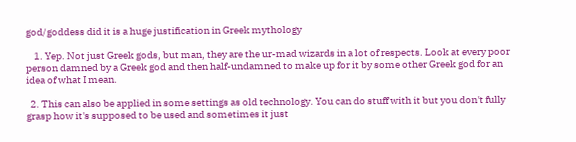god/goddess did it is a huge justification in Greek mythology

    1. Yep. Not just Greek gods, but man, they are the ur-mad wizards in a lot of respects. Look at every poor person damned by a Greek god and then half-undamned to make up for it by some other Greek god for an idea of what I mean.

  2. This can also be applied in some settings as old technology. You can do stuff with it but you don't fully grasp how it's supposed to be used and sometimes it just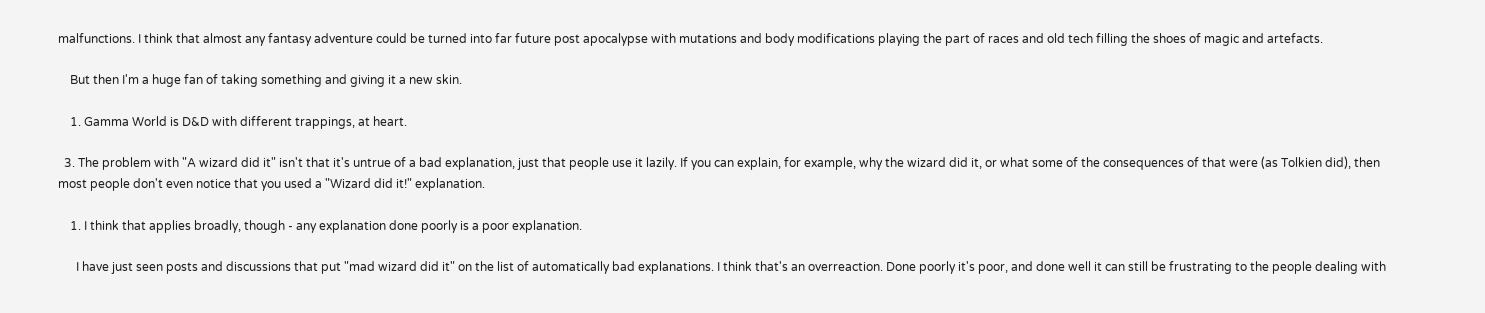malfunctions. I think that almost any fantasy adventure could be turned into far future post apocalypse with mutations and body modifications playing the part of races and old tech filling the shoes of magic and artefacts.

    But then I'm a huge fan of taking something and giving it a new skin.

    1. Gamma World is D&D with different trappings, at heart.

  3. The problem with "A wizard did it" isn't that it's untrue of a bad explanation, just that people use it lazily. If you can explain, for example, why the wizard did it, or what some of the consequences of that were (as Tolkien did), then most people don't even notice that you used a "Wizard did it!" explanation.

    1. I think that applies broadly, though - any explanation done poorly is a poor explanation.

      I have just seen posts and discussions that put "mad wizard did it" on the list of automatically bad explanations. I think that's an overreaction. Done poorly it's poor, and done well it can still be frustrating to the people dealing with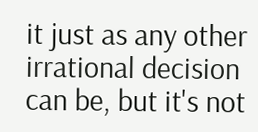it just as any other irrational decision can be, but it's not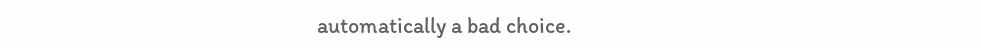automatically a bad choice.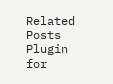Related Posts Plugin for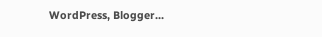WordPress, Blogger...